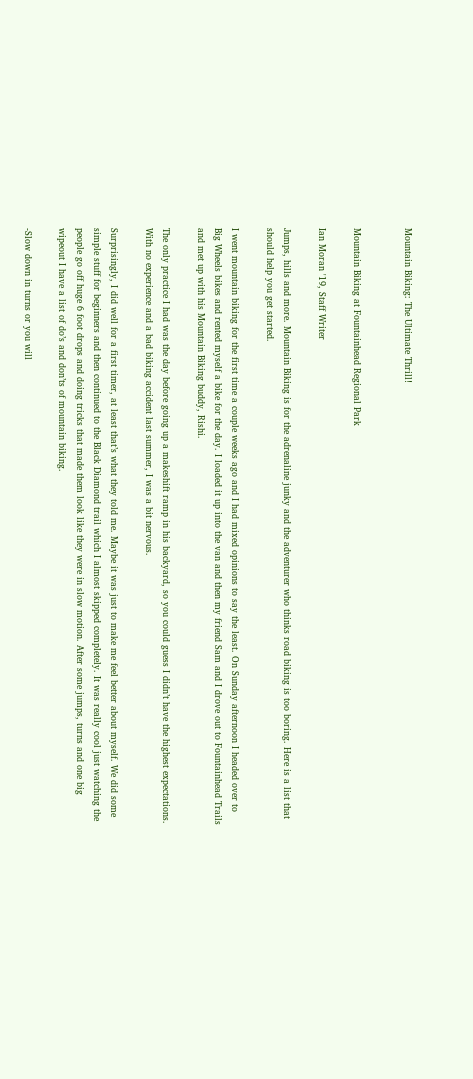Mountain Biking: The Ultimate Thrill!


Mountain Biking at Fountainhead Regional Park

Ian Moran '19, Staff Writer

Jumps, hills and more. Mountain Biking is for the adrenaline junky and the adventurer who thinks road biking is too boring. Here is a list that should help you get started.

I went mountain biking for the first time a couple weeks ago and I had mixed opinions to say the least. On Sunday afternoon I headed over to Big Wheels bikes and rented myself a bike for the day. I loaded it up into the van and then my friend Sam and I drove out to Fountainhead Trails and met up with his Mountain Biking buddy, Rishi.

The only practice I had was the day before going up a makeshift ramp in his backyard, so you could guess I didn’t have the highest expectations. With no experience and a bad biking accident last summer, I was a bit nervous.

Surprisingly, I did well for a first timer, at least that’s what they told me. Maybe it was just to make me feel better about myself. We did some simple stuff for beginners and then continued to the Black Diamond trail which I almost skipped completely. It was really cool just watching the people go off huge 6 foot drops and doing tricks that made them look like they were in slow motion. After some jumps, turns and one big wipeout I have a list of do’s and don’ts of mountain biking.

-Slow down in turns or you will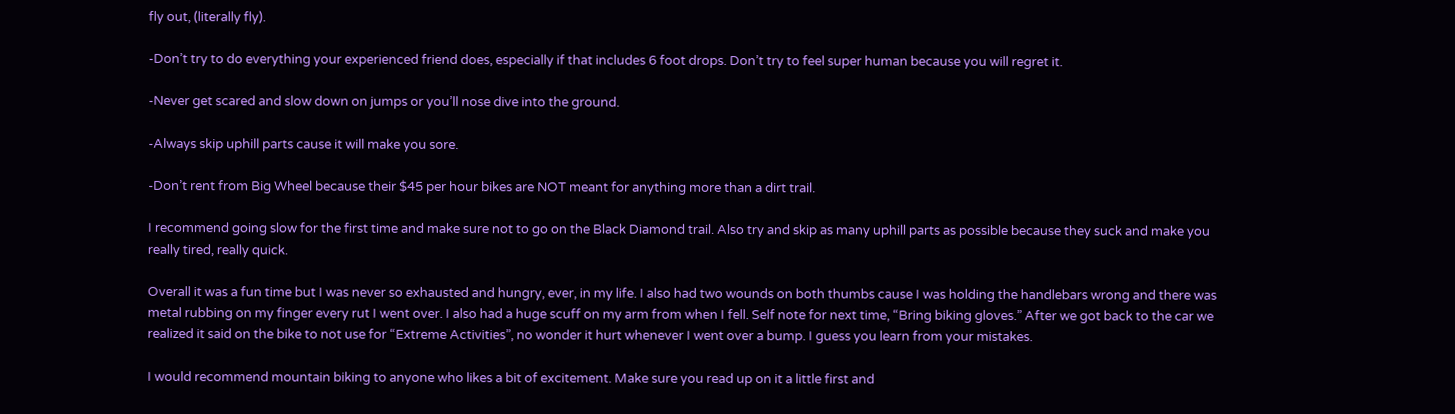fly out, (literally fly).

-Don’t try to do everything your experienced friend does, especially if that includes 6 foot drops. Don’t try to feel super human because you will regret it.

-Never get scared and slow down on jumps or you’ll nose dive into the ground.

-Always skip uphill parts cause it will make you sore.

-Don’t rent from Big Wheel because their $45 per hour bikes are NOT meant for anything more than a dirt trail.

I recommend going slow for the first time and make sure not to go on the Black Diamond trail. Also try and skip as many uphill parts as possible because they suck and make you really tired, really quick.

Overall it was a fun time but I was never so exhausted and hungry, ever, in my life. I also had two wounds on both thumbs cause I was holding the handlebars wrong and there was metal rubbing on my finger every rut I went over. I also had a huge scuff on my arm from when I fell. Self note for next time, “Bring biking gloves.” After we got back to the car we realized it said on the bike to not use for “Extreme Activities”, no wonder it hurt whenever I went over a bump. I guess you learn from your mistakes.

I would recommend mountain biking to anyone who likes a bit of excitement. Make sure you read up on it a little first and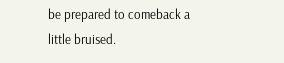be prepared to comeback a little bruised.